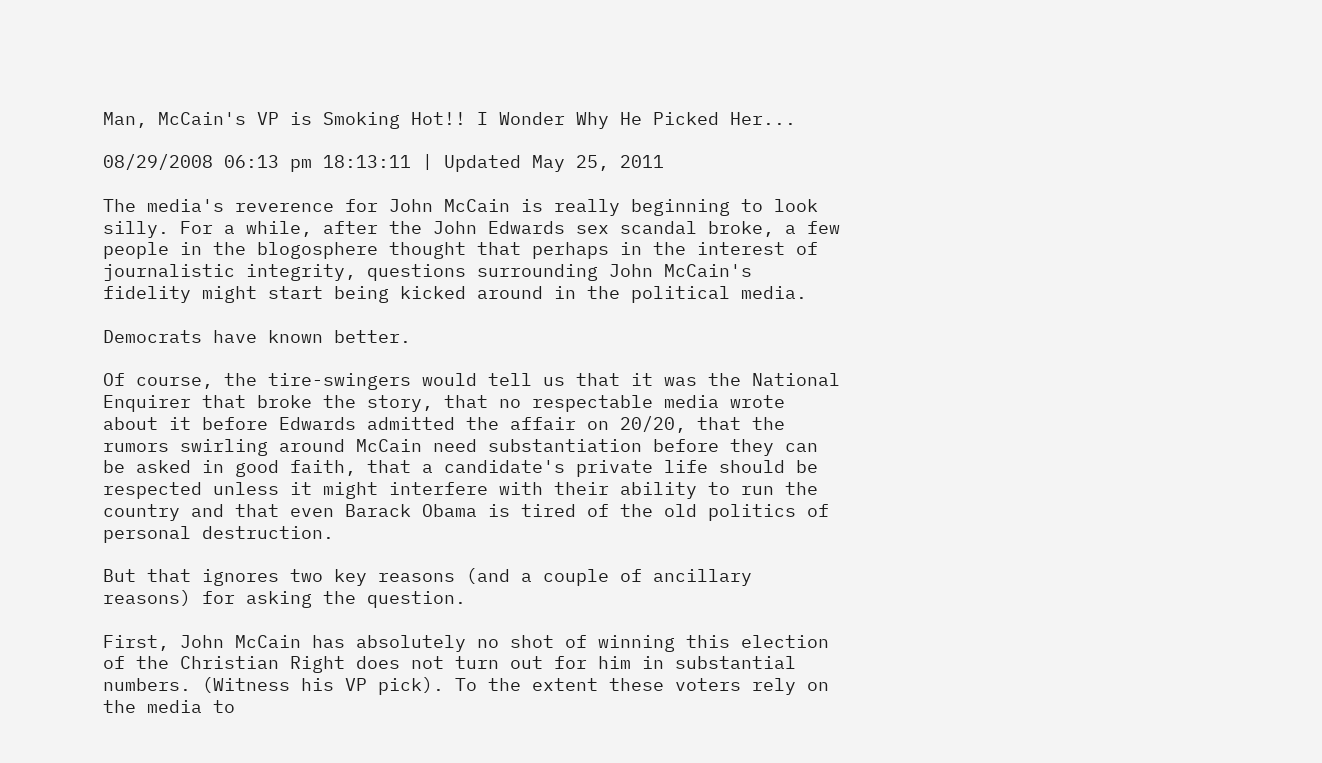Man, McCain's VP is Smoking Hot!! I Wonder Why He Picked Her...

08/29/2008 06:13 pm 18:13:11 | Updated May 25, 2011

The media's reverence for John McCain is really beginning to look silly. For a while, after the John Edwards sex scandal broke, a few people in the blogosphere thought that perhaps in the interest of journalistic integrity, questions surrounding John McCain's fidelity might start being kicked around in the political media.

Democrats have known better.

Of course, the tire-swingers would tell us that it was the National Enquirer that broke the story, that no respectable media wrote about it before Edwards admitted the affair on 20/20, that the rumors swirling around McCain need substantiation before they can be asked in good faith, that a candidate's private life should be respected unless it might interfere with their ability to run the country and that even Barack Obama is tired of the old politics of personal destruction.

But that ignores two key reasons (and a couple of ancillary reasons) for asking the question.

First, John McCain has absolutely no shot of winning this election of the Christian Right does not turn out for him in substantial numbers. (Witness his VP pick). To the extent these voters rely on the media to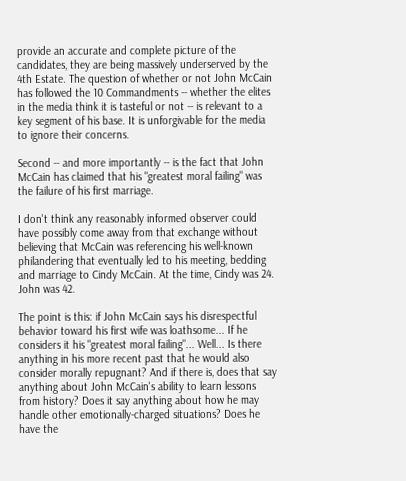provide an accurate and complete picture of the candidates, they are being massively underserved by the 4th Estate. The question of whether or not John McCain has followed the 10 Commandments -- whether the elites in the media think it is tasteful or not -- is relevant to a key segment of his base. It is unforgivable for the media to ignore their concerns.

Second -- and more importantly -- is the fact that John McCain has claimed that his "greatest moral failing" was the failure of his first marriage.

I don't think any reasonably informed observer could have possibly come away from that exchange without believing that McCain was referencing his well-known philandering that eventually led to his meeting, bedding and marriage to Cindy McCain. At the time, Cindy was 24. John was 42.

The point is this: if John McCain says his disrespectful behavior toward his first wife was loathsome... If he considers it his "greatest moral failing"... Well... Is there anything in his more recent past that he would also consider morally repugnant? And if there is, does that say anything about John McCain's ability to learn lessons from history? Does it say anything about how he may handle other emotionally-charged situations? Does he have the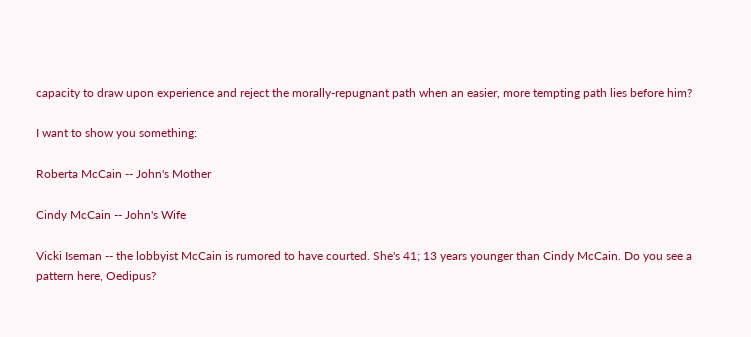capacity to draw upon experience and reject the morally-repugnant path when an easier, more tempting path lies before him?

I want to show you something:

Roberta McCain -- John's Mother

Cindy McCain -- John's Wife

Vicki Iseman -- the lobbyist McCain is rumored to have courted. She's 41; 13 years younger than Cindy McCain. Do you see a pattern here, Oedipus?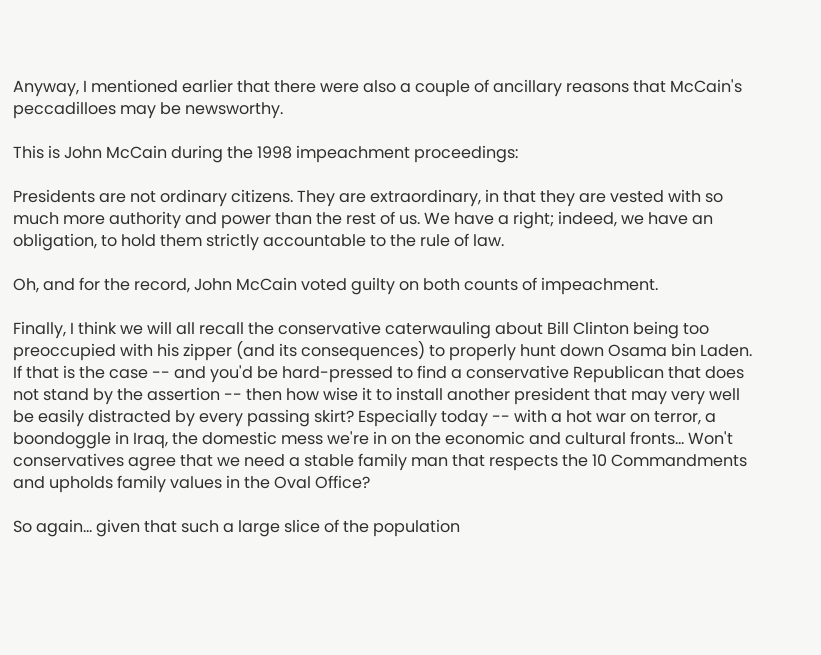Anyway, I mentioned earlier that there were also a couple of ancillary reasons that McCain's peccadilloes may be newsworthy.

This is John McCain during the 1998 impeachment proceedings:

Presidents are not ordinary citizens. They are extraordinary, in that they are vested with so much more authority and power than the rest of us. We have a right; indeed, we have an obligation, to hold them strictly accountable to the rule of law.

Oh, and for the record, John McCain voted guilty on both counts of impeachment.

Finally, I think we will all recall the conservative caterwauling about Bill Clinton being too preoccupied with his zipper (and its consequences) to properly hunt down Osama bin Laden. If that is the case -- and you'd be hard-pressed to find a conservative Republican that does not stand by the assertion -- then how wise it to install another president that may very well be easily distracted by every passing skirt? Especially today -- with a hot war on terror, a boondoggle in Iraq, the domestic mess we're in on the economic and cultural fronts... Won't conservatives agree that we need a stable family man that respects the 10 Commandments and upholds family values in the Oval Office?

So again... given that such a large slice of the population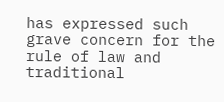has expressed such grave concern for the rule of law and traditional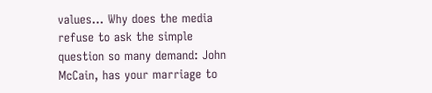values... Why does the media refuse to ask the simple question so many demand: John McCain, has your marriage to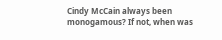Cindy McCain always been monogamous? If not, when was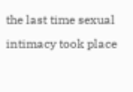the last time sexual intimacy took place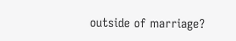outside of marriage?